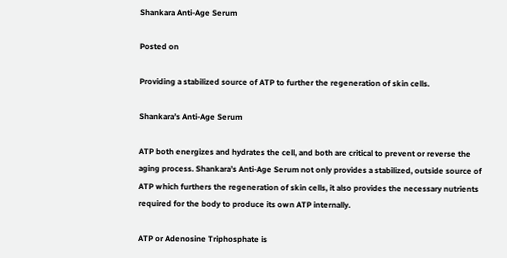Shankara Anti-Age Serum

Posted on

Providing a stabilized source of ATP to further the regeneration of skin cells.

Shankara’s Anti-Age Serum

ATP both energizes and hydrates the cell, and both are critical to prevent or reverse the aging process. Shankara’s Anti-Age Serum not only provides a stabilized, outside source of ATP which furthers the regeneration of skin cells, it also provides the necessary nutrients required for the body to produce its own ATP internally.

ATP or Adenosine Triphosphate is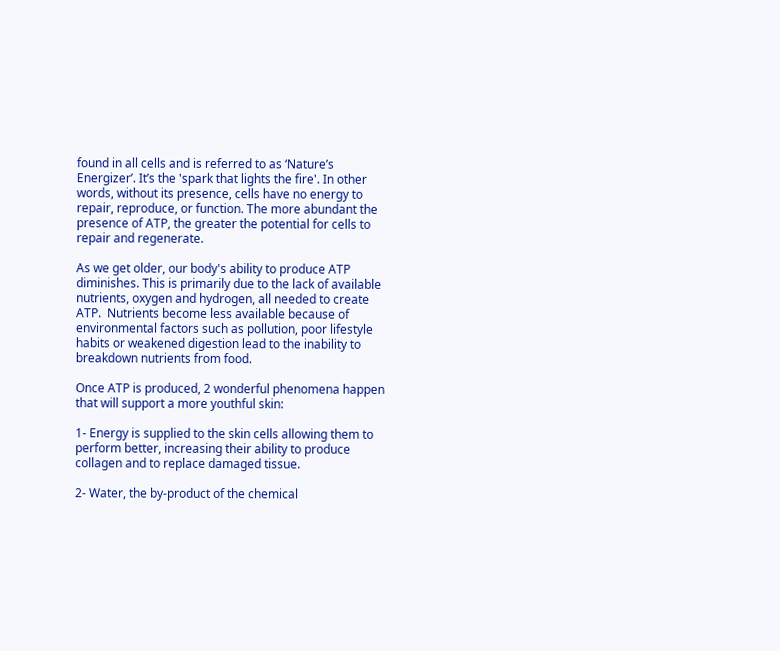found in all cells and is referred to as ‘Nature’s Energizer’. It’s the 'spark that lights the fire'. In other words, without its presence, cells have no energy to repair, reproduce, or function. The more abundant the presence of ATP, the greater the potential for cells to repair and regenerate.

As we get older, our body's ability to produce ATP diminishes. This is primarily due to the lack of available nutrients, oxygen and hydrogen, all needed to create ATP.  Nutrients become less available because of environmental factors such as pollution, poor lifestyle habits or weakened digestion lead to the inability to breakdown nutrients from food.

Once ATP is produced, 2 wonderful phenomena happen that will support a more youthful skin:

1- Energy is supplied to the skin cells allowing them to perform better, increasing their ability to produce collagen and to replace damaged tissue.

2- Water, the by-product of the chemical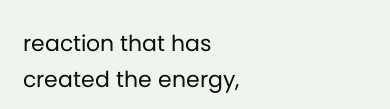reaction that has created the energy,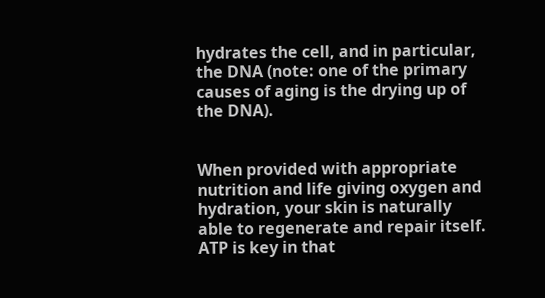hydrates the cell, and in particular, the DNA (note: one of the primary causes of aging is the drying up of the DNA).


When provided with appropriate nutrition and life giving oxygen and hydration, your skin is naturally able to regenerate and repair itself.  ATP is key in that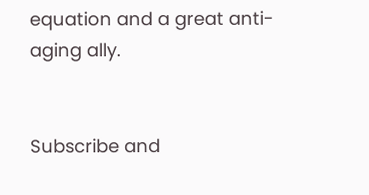equation and a great anti-aging ally.


Subscribe and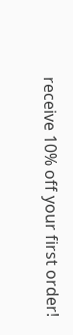receive 10% off your first order!